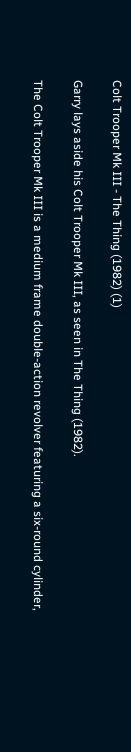Colt Trooper Mk III - The Thing (1982) (1)

Garry lays aside his Colt Trooper Mk III, as seen in The Thing (1982).

The Colt Trooper Mk III is a medium frame double-action revolver featuring a six-round cylinder,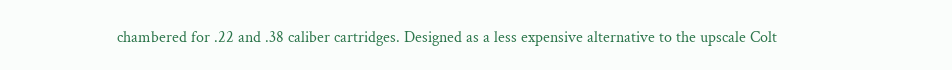chambered for .22 and .38 caliber cartridges. Designed as a less expensive alternative to the upscale Colt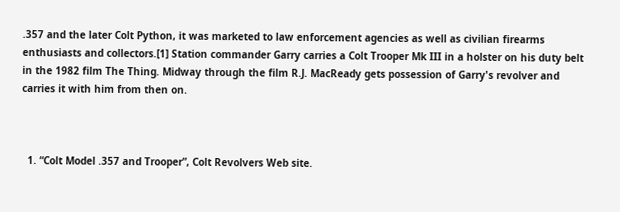.357 and the later Colt Python, it was marketed to law enforcement agencies as well as civilian firearms enthusiasts and collectors.[1] Station commander Garry carries a Colt Trooper Mk III in a holster on his duty belt in the 1982 film The Thing. Midway through the film R.J. MacReady gets possession of Garry's revolver and carries it with him from then on.



  1. “Colt Model .357 and Trooper”, Colt Revolvers Web site.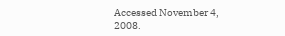Accessed November 4, 2008.